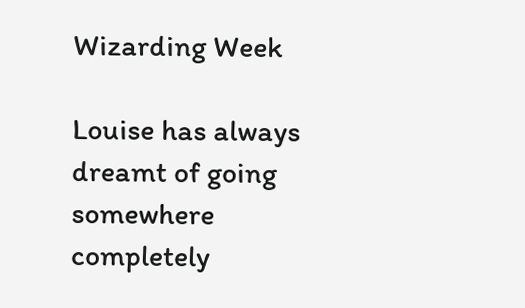Wizarding Week

Louise has always dreamt of going somewhere completely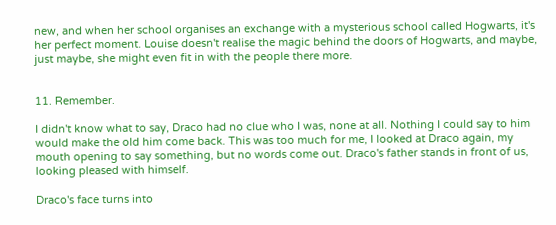new, and when her school organises an exchange with a mysterious school called Hogwarts, it's her perfect moment. Louise doesn't realise the magic behind the doors of Hogwarts, and maybe, just maybe, she might even fit in with the people there more.


11. Remember.

I didn't know what to say, Draco had no clue who I was, none at all. Nothing I could say to him would make the old him come back. This was too much for me, I looked at Draco again, my mouth opening to say something, but no words come out. Draco's father stands in front of us, looking pleased with himself.

Draco's face turns into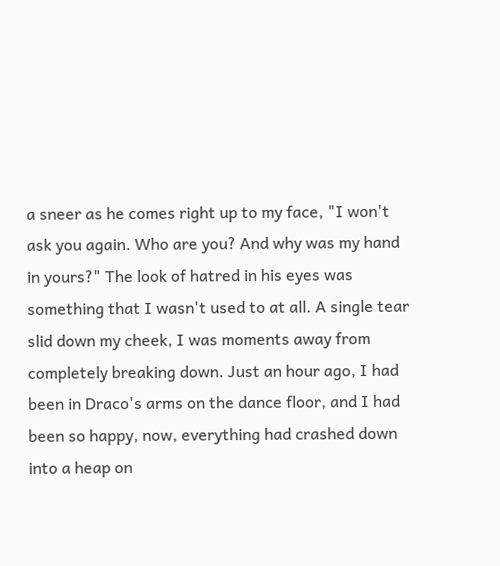a sneer as he comes right up to my face, "I won't ask you again. Who are you? And why was my hand in yours?" The look of hatred in his eyes was something that I wasn't used to at all. A single tear slid down my cheek, I was moments away from completely breaking down. Just an hour ago, I had been in Draco's arms on the dance floor, and I had been so happy, now, everything had crashed down into a heap on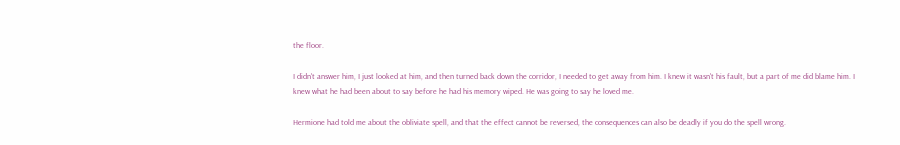the floor.

I didn't answer him, I just looked at him, and then turned back down the corridor, I needed to get away from him. I knew it wasn't his fault, but a part of me did blame him. I knew what he had been about to say before he had his memory wiped. He was going to say he loved me.

Hermione had told me about the obliviate spell, and that the effect cannot be reversed, the consequences can also be deadly if you do the spell wrong.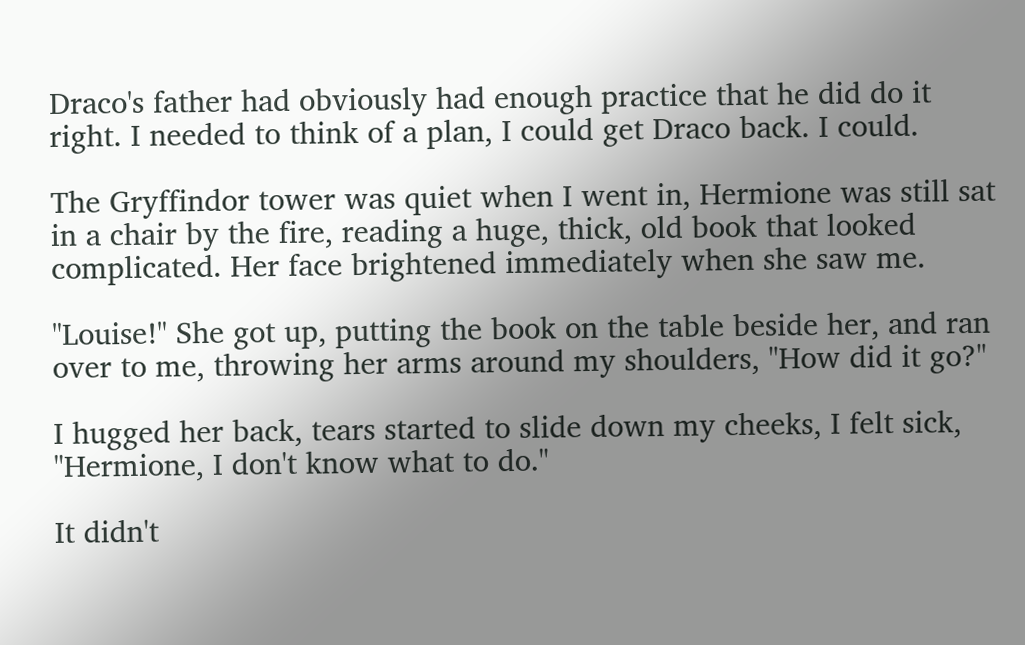Draco's father had obviously had enough practice that he did do it right. I needed to think of a plan, I could get Draco back. I could.

The Gryffindor tower was quiet when I went in, Hermione was still sat in a chair by the fire, reading a huge, thick, old book that looked complicated. Her face brightened immediately when she saw me.

"Louise!" She got up, putting the book on the table beside her, and ran over to me, throwing her arms around my shoulders, "How did it go?"

I hugged her back, tears started to slide down my cheeks, I felt sick, "Hermione, I don't know what to do."

It didn't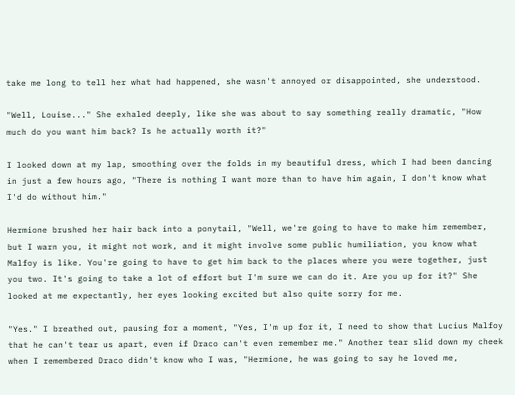take me long to tell her what had happened, she wasn't annoyed or disappointed, she understood.

"Well, Louise..." She exhaled deeply, like she was about to say something really dramatic, "How much do you want him back? Is he actually worth it?"

I looked down at my lap, smoothing over the folds in my beautiful dress, which I had been dancing in just a few hours ago, "There is nothing I want more than to have him again, I don't know what I'd do without him."

Hermione brushed her hair back into a ponytail, "Well, we're going to have to make him remember, but I warn you, it might not work, and it might involve some public humiliation, you know what Malfoy is like. You're going to have to get him back to the places where you were together, just you two. It's going to take a lot of effort but I'm sure we can do it. Are you up for it?" She looked at me expectantly, her eyes looking excited but also quite sorry for me.

"Yes." I breathed out, pausing for a moment, "Yes, I'm up for it, I need to show that Lucius Malfoy that he can't tear us apart, even if Draco can't even remember me." Another tear slid down my cheek when I remembered Draco didn't know who I was, "Hermione, he was going to say he loved me,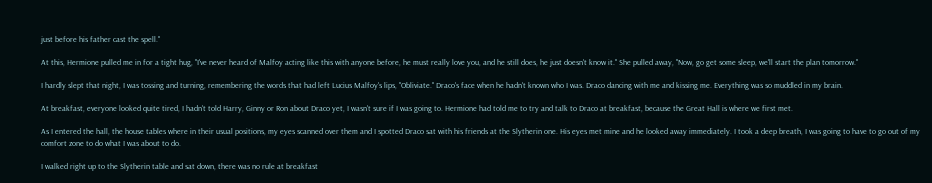just before his father cast the spell."

At this, Hermione pulled me in for a tight hug, "I've never heard of Malfoy acting like this with anyone before, he must really love you, and he still does, he just doesn't know it." She pulled away, "Now, go get some sleep, we'll start the plan tomorrow."

I hardly slept that night, I was tossing and turning, remembering the words that had left Lucius Malfoy's lips, "Obliviate." Draco's face when he hadn't known who I was. Draco dancing with me and kissing me. Everything was so muddled in my brain.

At breakfast, everyone looked quite tired, I hadn't told Harry, Ginny or Ron about Draco yet, I wasn't sure if I was going to. Hermione had told me to try and talk to Draco at breakfast, because the Great Hall is where we first met.

As I entered the hall, the house tables where in their usual positions, my eyes scanned over them and I spotted Draco sat with his friends at the Slytherin one. His eyes met mine and he looked away immediately. I took a deep breath, I was going to have to go out of my comfort zone to do what I was about to do.

I walked right up to the Slytherin table and sat down, there was no rule at breakfast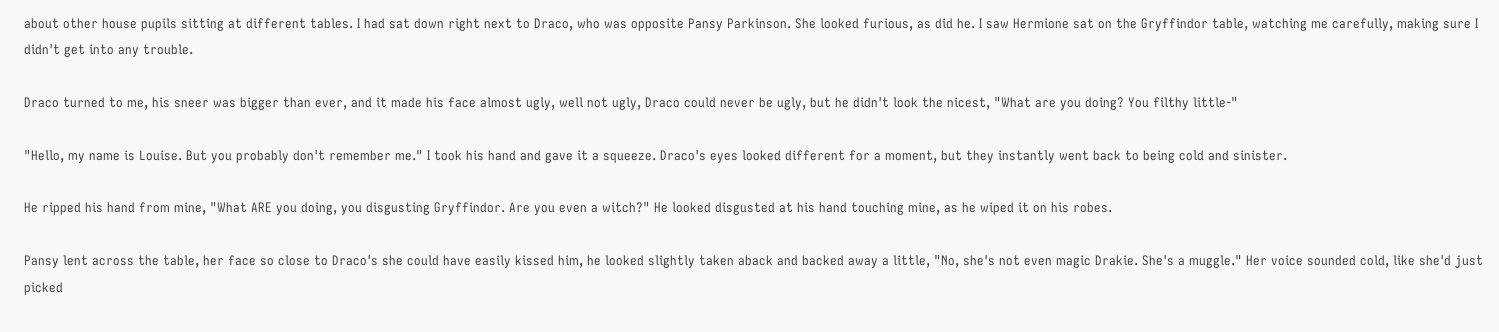about other house pupils sitting at different tables. I had sat down right next to Draco, who was opposite Pansy Parkinson. She looked furious, as did he. I saw Hermione sat on the Gryffindor table, watching me carefully, making sure I didn't get into any trouble.

Draco turned to me, his sneer was bigger than ever, and it made his face almost ugly, well not ugly, Draco could never be ugly, but he didn't look the nicest, "What are you doing? You filthy little-"

"Hello, my name is Louise. But you probably don't remember me." I took his hand and gave it a squeeze. Draco's eyes looked different for a moment, but they instantly went back to being cold and sinister.

He ripped his hand from mine, "What ARE you doing, you disgusting Gryffindor. Are you even a witch?" He looked disgusted at his hand touching mine, as he wiped it on his robes.

Pansy lent across the table, her face so close to Draco's she could have easily kissed him, he looked slightly taken aback and backed away a little, "No, she's not even magic Drakie. She's a muggle." Her voice sounded cold, like she'd just picked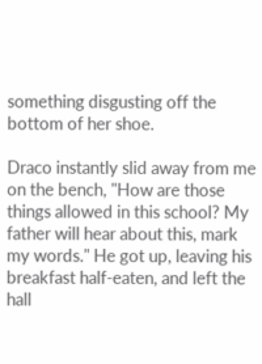something disgusting off the bottom of her shoe.

Draco instantly slid away from me on the bench, "How are those things allowed in this school? My father will hear about this, mark my words." He got up, leaving his breakfast half-eaten, and left the hall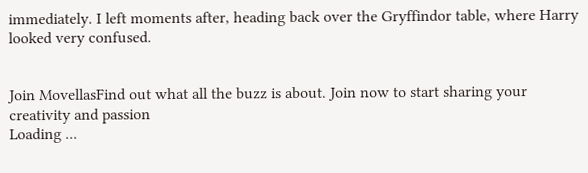immediately. I left moments after, heading back over the Gryffindor table, where Harry looked very confused.


Join MovellasFind out what all the buzz is about. Join now to start sharing your creativity and passion
Loading ...